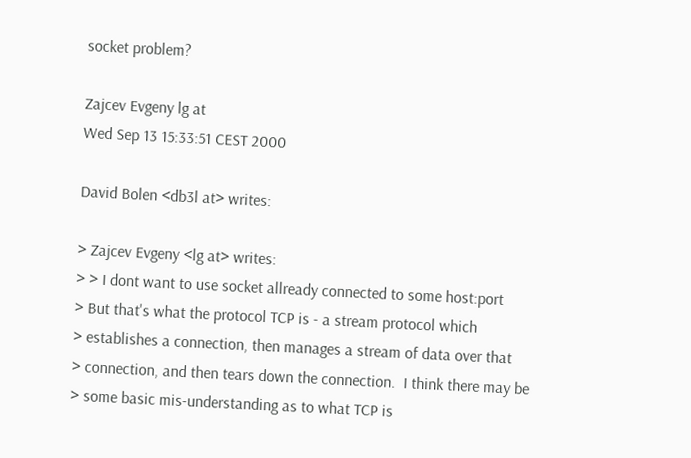socket problem?

Zajcev Evgeny lg at
Wed Sep 13 15:33:51 CEST 2000

David Bolen <db3l at> writes:

> Zajcev Evgeny <lg at> writes:
> > I dont want to use socket allready connected to some host:port
> But that's what the protocol TCP is - a stream protocol which
> establishes a connection, then manages a stream of data over that
> connection, and then tears down the connection.  I think there may be
> some basic mis-understanding as to what TCP is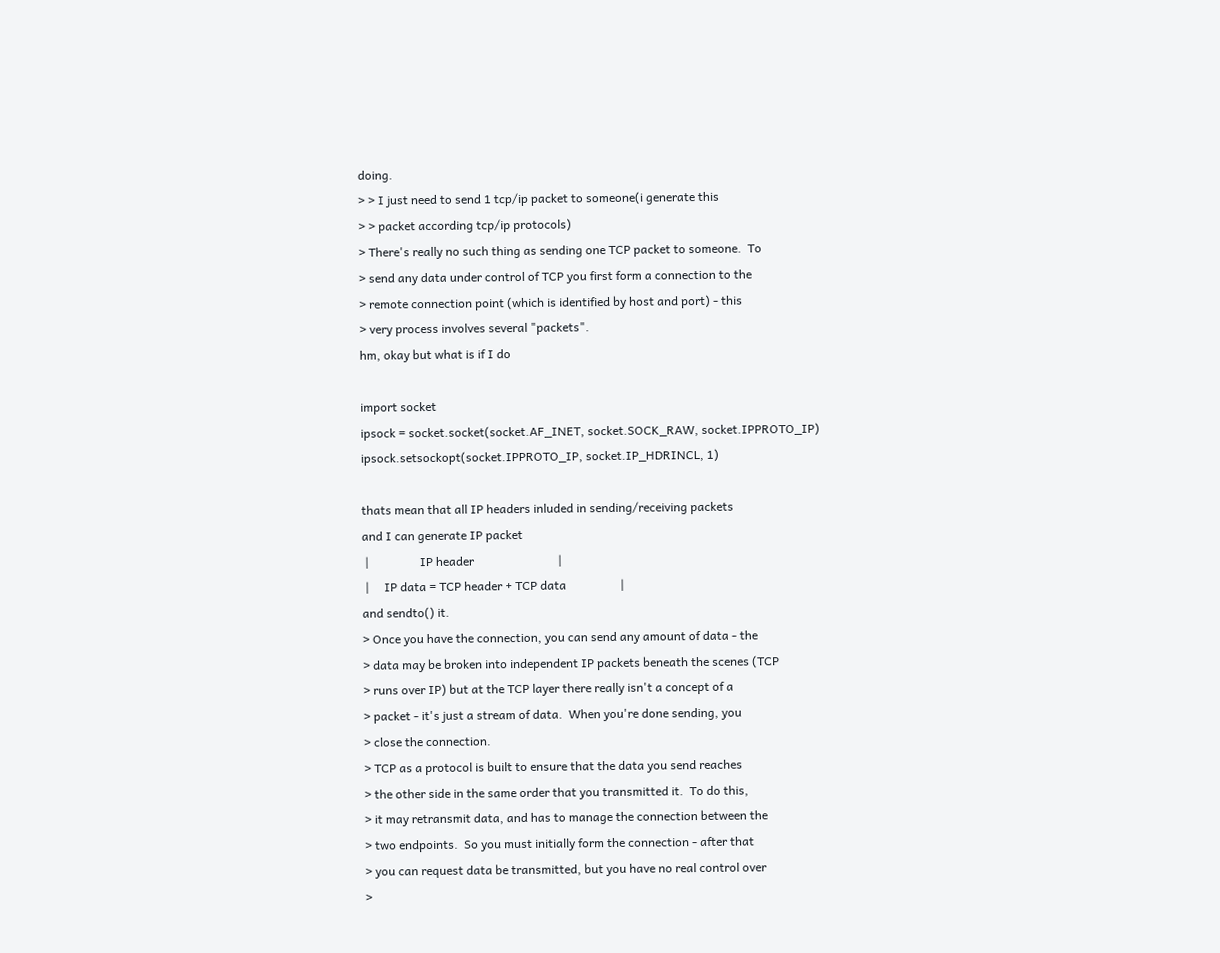doing.
> > I just need to send 1 tcp/ip packet to someone(i generate this
> > packet according tcp/ip protocols)
> There's really no such thing as sending one TCP packet to someone.  To
> send any data under control of TCP you first form a connection to the
> remote connection point (which is identified by host and port) - this
> very process involves several "packets".
hm, okay but what is if I do

import socket
ipsock = socket.socket(socket.AF_INET, socket.SOCK_RAW, socket.IPPROTO_IP)
ipsock.setsockopt(socket.IPPROTO_IP, socket.IP_HDRINCL, 1)

thats mean that all IP headers inluded in sending/receiving packets
and I can generate IP packet
 |                 IP header                            |
 |     IP data = TCP header + TCP data                  |
and sendto() it.
> Once you have the connection, you can send any amount of data - the
> data may be broken into independent IP packets beneath the scenes (TCP
> runs over IP) but at the TCP layer there really isn't a concept of a
> packet - it's just a stream of data.  When you're done sending, you
> close the connection.
> TCP as a protocol is built to ensure that the data you send reaches
> the other side in the same order that you transmitted it.  To do this,
> it may retransmit data, and has to manage the connection between the
> two endpoints.  So you must initially form the connection - after that
> you can request data be transmitted, but you have no real control over
>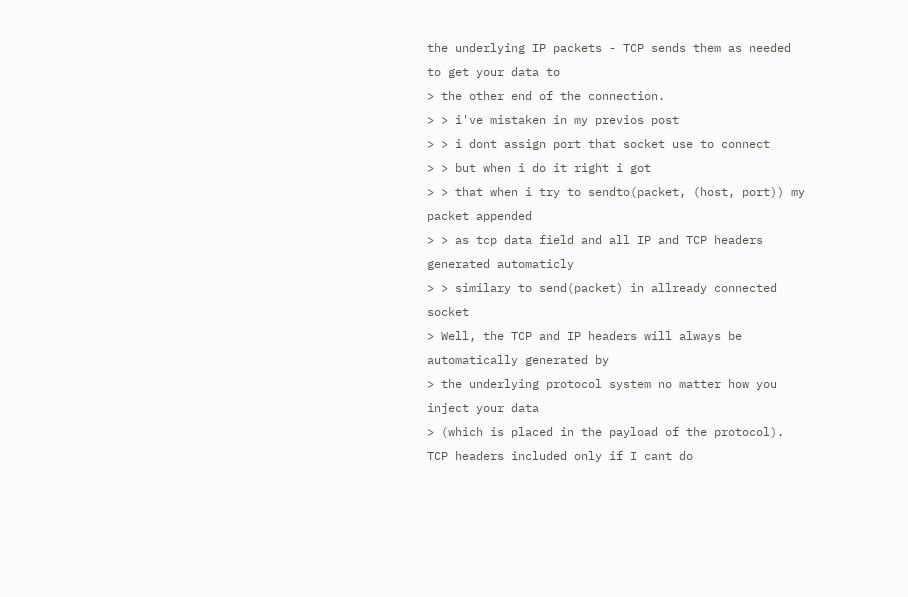the underlying IP packets - TCP sends them as needed to get your data to
> the other end of the connection.
> > i've mistaken in my previos post
> > i dont assign port that socket use to connect
> > but when i do it right i got
> > that when i try to sendto(packet, (host, port)) my packet appended
> > as tcp data field and all IP and TCP headers generated automaticly
> > similary to send(packet) in allready connected socket
> Well, the TCP and IP headers will always be automatically generated by
> the underlying protocol system no matter how you inject your data
> (which is placed in the payload of the protocol).
TCP headers included only if I cant do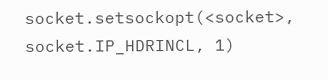socket.setsockopt(<socket>, socket.IP_HDRINCL, 1)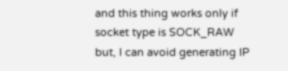and this thing works only if socket type is SOCK_RAW
but, I can avoid generating IP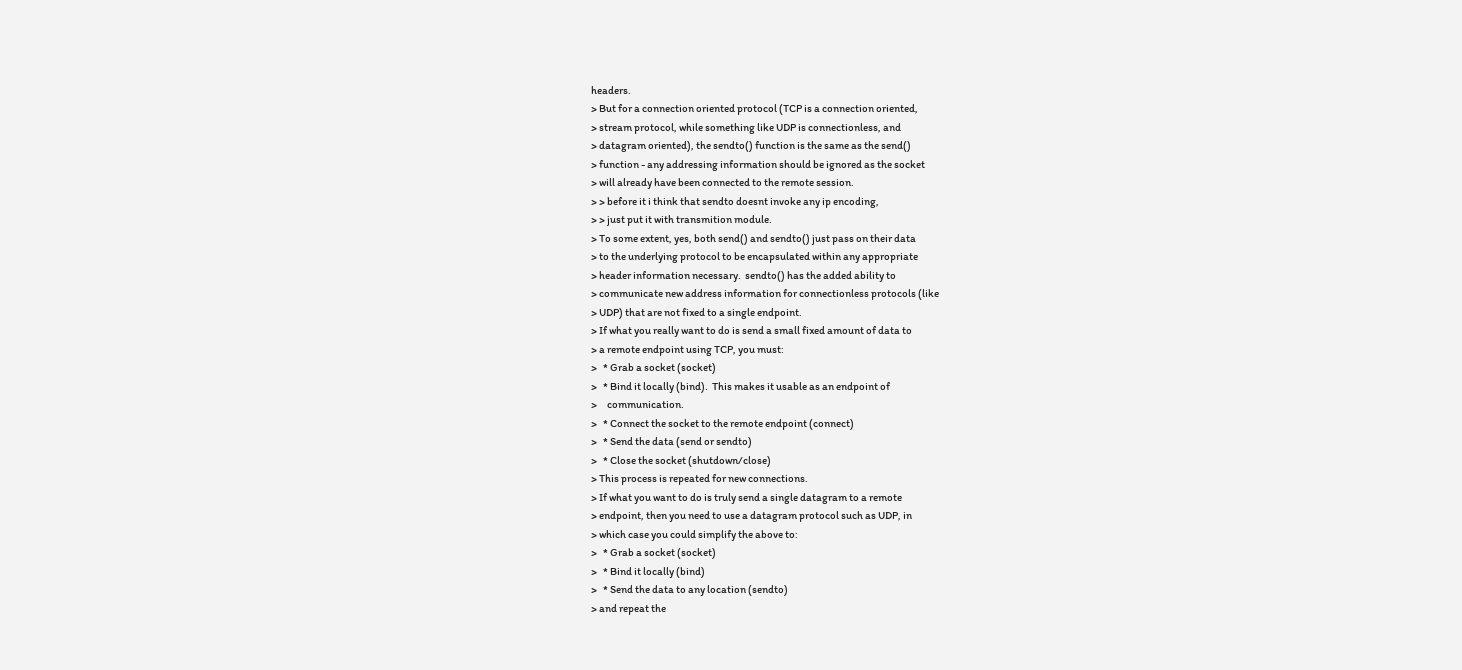headers.
> But for a connection oriented protocol (TCP is a connection oriented,
> stream protocol, while something like UDP is connectionless, and
> datagram oriented), the sendto() function is the same as the send()
> function - any addressing information should be ignored as the socket
> will already have been connected to the remote session.
> > before it i think that sendto doesnt invoke any ip encoding,
> > just put it with transmition module.
> To some extent, yes, both send() and sendto() just pass on their data
> to the underlying protocol to be encapsulated within any appropriate
> header information necessary.  sendto() has the added ability to
> communicate new address information for connectionless protocols (like
> UDP) that are not fixed to a single endpoint.
> If what you really want to do is send a small fixed amount of data to
> a remote endpoint using TCP, you must:
>   * Grab a socket (socket)
>   * Bind it locally (bind).  This makes it usable as an endpoint of
>     communication.
>   * Connect the socket to the remote endpoint (connect)
>   * Send the data (send or sendto)
>   * Close the socket (shutdown/close)
> This process is repeated for new connections.
> If what you want to do is truly send a single datagram to a remote
> endpoint, then you need to use a datagram protocol such as UDP, in
> which case you could simplify the above to:
>   * Grab a socket (socket)
>   * Bind it locally (bind)
>   * Send the data to any location (sendto)
> and repeat the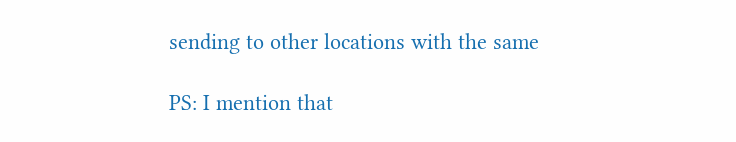sending to other locations with the same

PS: I mention that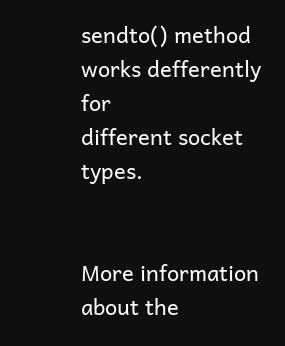sendto() method works defferently for
different socket types.


More information about the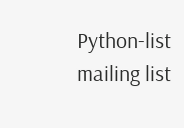Python-list mailing list